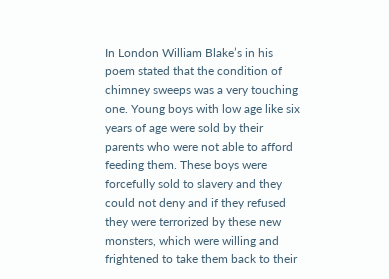In London William Blake’s in his poem stated that the condition of chimney sweeps was a very touching one. Young boys with low age like six years of age were sold by their parents who were not able to afford feeding them. These boys were forcefully sold to slavery and they could not deny and if they refused they were terrorized by these new monsters, which were willing and frightened to take them back to their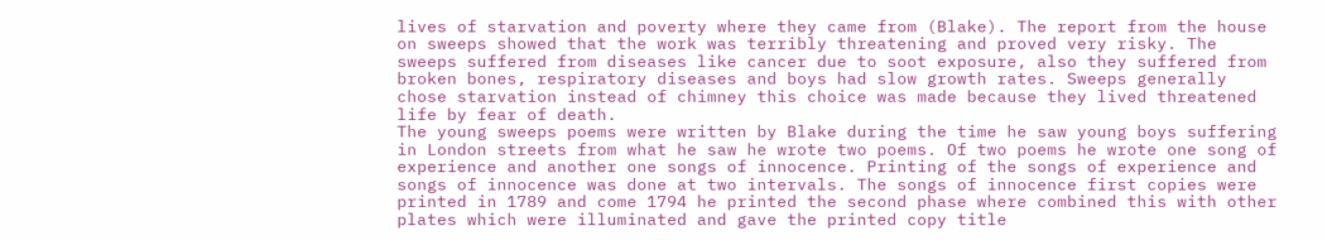lives of starvation and poverty where they came from (Blake). The report from the house on sweeps showed that the work was terribly threatening and proved very risky. The sweeps suffered from diseases like cancer due to soot exposure, also they suffered from broken bones, respiratory diseases and boys had slow growth rates. Sweeps generally chose starvation instead of chimney this choice was made because they lived threatened life by fear of death.
The young sweeps poems were written by Blake during the time he saw young boys suffering in London streets from what he saw he wrote two poems. Of two poems he wrote one song of experience and another one songs of innocence. Printing of the songs of experience and songs of innocence was done at two intervals. The songs of innocence first copies were printed in 1789 and come 1794 he printed the second phase where combined this with other plates which were illuminated and gave the printed copy title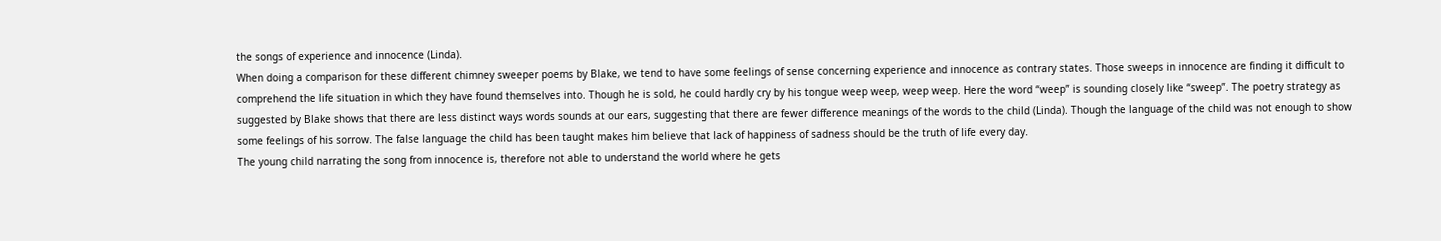the songs of experience and innocence (Linda).
When doing a comparison for these different chimney sweeper poems by Blake, we tend to have some feelings of sense concerning experience and innocence as contrary states. Those sweeps in innocence are finding it difficult to comprehend the life situation in which they have found themselves into. Though he is sold, he could hardly cry by his tongue weep weep, weep weep. Here the word “weep” is sounding closely like “sweep”. The poetry strategy as suggested by Blake shows that there are less distinct ways words sounds at our ears, suggesting that there are fewer difference meanings of the words to the child (Linda). Though the language of the child was not enough to show some feelings of his sorrow. The false language the child has been taught makes him believe that lack of happiness of sadness should be the truth of life every day.
The young child narrating the song from innocence is, therefore not able to understand the world where he gets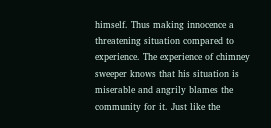himself. Thus making innocence a threatening situation compared to experience. The experience of chimney sweeper knows that his situation is miserable and angrily blames the community for it. Just like the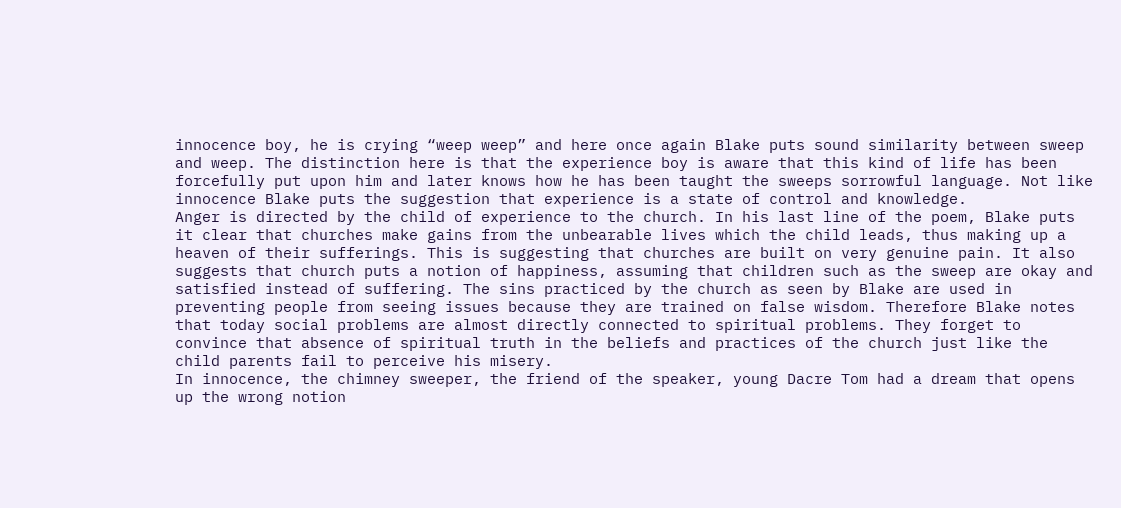innocence boy, he is crying “weep weep” and here once again Blake puts sound similarity between sweep and weep. The distinction here is that the experience boy is aware that this kind of life has been forcefully put upon him and later knows how he has been taught the sweeps sorrowful language. Not like innocence Blake puts the suggestion that experience is a state of control and knowledge.
Anger is directed by the child of experience to the church. In his last line of the poem, Blake puts it clear that churches make gains from the unbearable lives which the child leads, thus making up a heaven of their sufferings. This is suggesting that churches are built on very genuine pain. It also suggests that church puts a notion of happiness, assuming that children such as the sweep are okay and satisfied instead of suffering. The sins practiced by the church as seen by Blake are used in preventing people from seeing issues because they are trained on false wisdom. Therefore Blake notes that today social problems are almost directly connected to spiritual problems. They forget to convince that absence of spiritual truth in the beliefs and practices of the church just like the child parents fail to perceive his misery.
In innocence, the chimney sweeper, the friend of the speaker, young Dacre Tom had a dream that opens up the wrong notion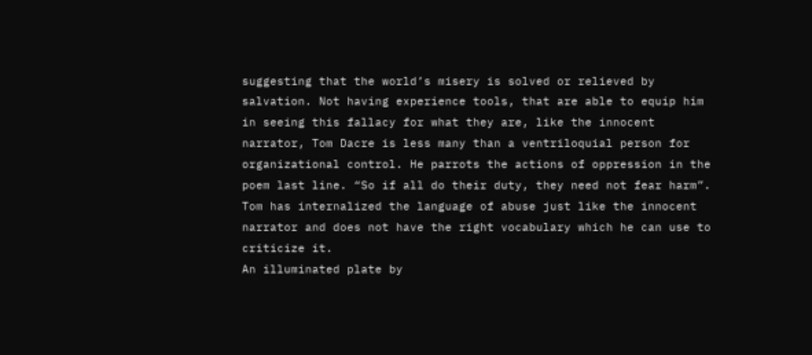suggesting that the world’s misery is solved or relieved by salvation. Not having experience tools, that are able to equip him in seeing this fallacy for what they are, like the innocent narrator, Tom Dacre is less many than a ventriloquial person for organizational control. He parrots the actions of oppression in the poem last line. “So if all do their duty, they need not fear harm”. Tom has internalized the language of abuse just like the innocent narrator and does not have the right vocabulary which he can use to criticize it.
An illuminated plate by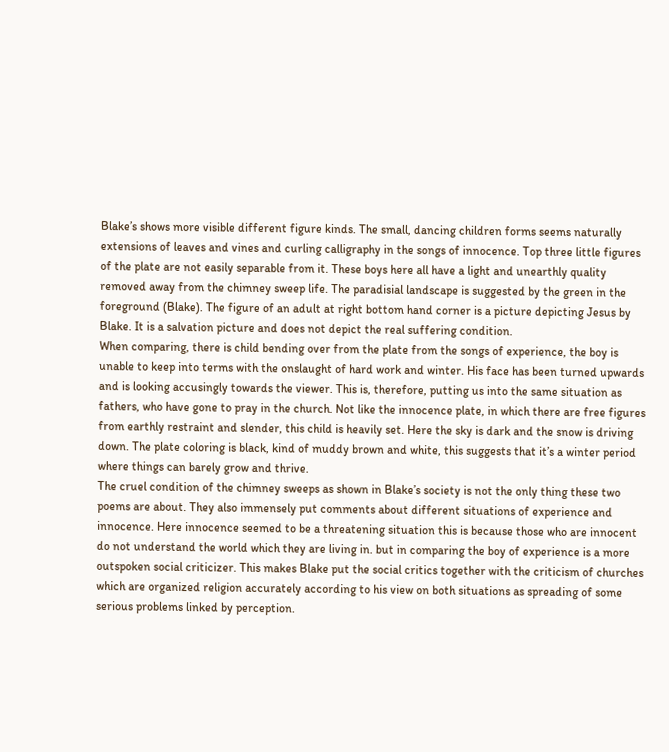Blake’s shows more visible different figure kinds. The small, dancing children forms seems naturally extensions of leaves and vines and curling calligraphy in the songs of innocence. Top three little figures of the plate are not easily separable from it. These boys here all have a light and unearthly quality removed away from the chimney sweep life. The paradisial landscape is suggested by the green in the foreground (Blake). The figure of an adult at right bottom hand corner is a picture depicting Jesus by Blake. It is a salvation picture and does not depict the real suffering condition.
When comparing, there is child bending over from the plate from the songs of experience, the boy is unable to keep into terms with the onslaught of hard work and winter. His face has been turned upwards and is looking accusingly towards the viewer. This is, therefore, putting us into the same situation as fathers, who have gone to pray in the church. Not like the innocence plate, in which there are free figures from earthly restraint and slender, this child is heavily set. Here the sky is dark and the snow is driving down. The plate coloring is black, kind of muddy brown and white, this suggests that it’s a winter period where things can barely grow and thrive.
The cruel condition of the chimney sweeps as shown in Blake’s society is not the only thing these two poems are about. They also immensely put comments about different situations of experience and innocence. Here innocence seemed to be a threatening situation this is because those who are innocent do not understand the world which they are living in. but in comparing the boy of experience is a more outspoken social criticizer. This makes Blake put the social critics together with the criticism of churches which are organized religion accurately according to his view on both situations as spreading of some serious problems linked by perception.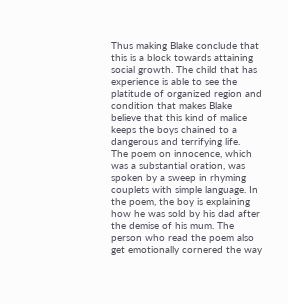Thus making Blake conclude that this is a block towards attaining social growth. The child that has experience is able to see the platitude of organized region and condition that makes Blake believe that this kind of malice keeps the boys chained to a dangerous and terrifying life.
The poem on innocence, which was a substantial oration, was spoken by a sweep in rhyming couplets with simple language. In the poem, the boy is explaining how he was sold by his dad after the demise of his mum. The person who read the poem also get emotionally cornered the way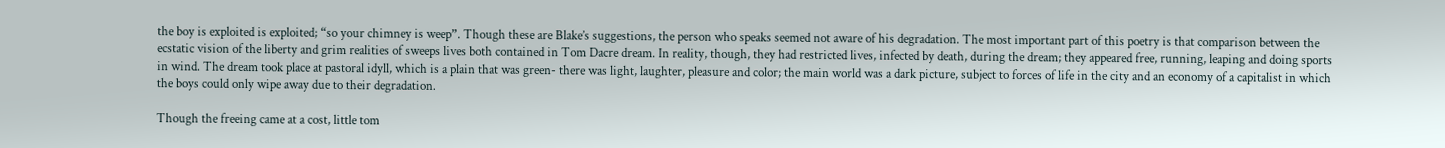the boy is exploited is exploited; “so your chimney is weep”. Though these are Blake’s suggestions, the person who speaks seemed not aware of his degradation. The most important part of this poetry is that comparison between the ecstatic vision of the liberty and grim realities of sweeps lives both contained in Tom Dacre dream. In reality, though, they had restricted lives, infected by death, during the dream; they appeared free, running, leaping and doing sports in wind. The dream took place at pastoral idyll, which is a plain that was green- there was light, laughter, pleasure and color; the main world was a dark picture, subject to forces of life in the city and an economy of a capitalist in which the boys could only wipe away due to their degradation.

Though the freeing came at a cost, little tom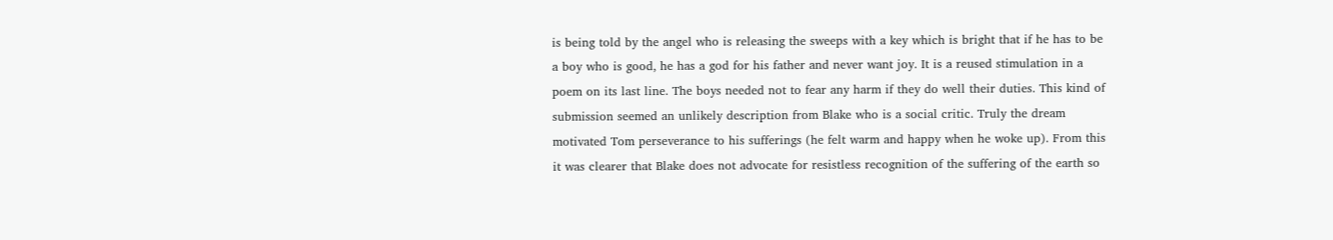is being told by the angel who is releasing the sweeps with a key which is bright that if he has to be a boy who is good, he has a god for his father and never want joy. It is a reused stimulation in a poem on its last line. The boys needed not to fear any harm if they do well their duties. This kind of submission seemed an unlikely description from Blake who is a social critic. Truly the dream motivated Tom perseverance to his sufferings (he felt warm and happy when he woke up). From this it was clearer that Blake does not advocate for resistless recognition of the suffering of the earth so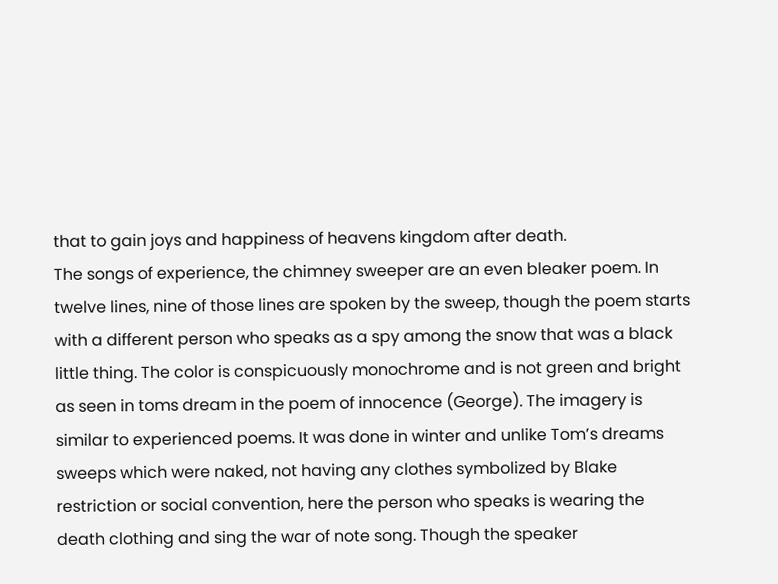that to gain joys and happiness of heavens kingdom after death.
The songs of experience, the chimney sweeper are an even bleaker poem. In twelve lines, nine of those lines are spoken by the sweep, though the poem starts with a different person who speaks as a spy among the snow that was a black little thing. The color is conspicuously monochrome and is not green and bright as seen in toms dream in the poem of innocence (George). The imagery is similar to experienced poems. It was done in winter and unlike Tom’s dreams sweeps which were naked, not having any clothes symbolized by Blake restriction or social convention, here the person who speaks is wearing the death clothing and sing the war of note song. Though the speaker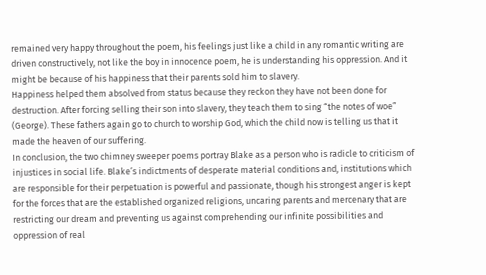remained very happy throughout the poem, his feelings just like a child in any romantic writing are driven constructively, not like the boy in innocence poem, he is understanding his oppression. And it might be because of his happiness that their parents sold him to slavery.
Happiness helped them absolved from status because they reckon they have not been done for destruction. After forcing selling their son into slavery, they teach them to sing “the notes of woe” (George). These fathers again go to church to worship God, which the child now is telling us that it made the heaven of our suffering.
In conclusion, the two chimney sweeper poems portray Blake as a person who is radicle to criticism of injustices in social life. Blake’s indictments of desperate material conditions and, institutions which are responsible for their perpetuation is powerful and passionate, though his strongest anger is kept for the forces that are the established organized religions, uncaring parents and mercenary that are restricting our dream and preventing us against comprehending our infinite possibilities and oppression of real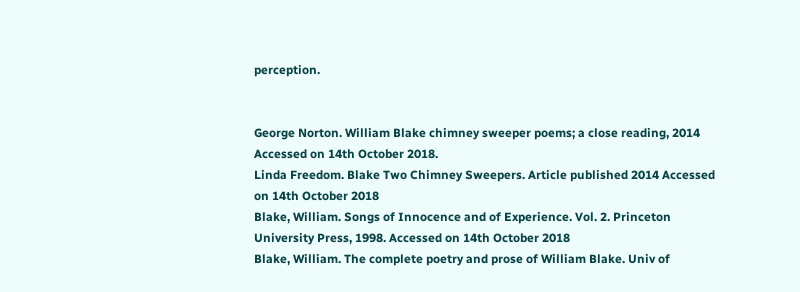perception.


George Norton. William Blake chimney sweeper poems; a close reading, 2014 Accessed on 14th October 2018.
Linda Freedom. Blake Two Chimney Sweepers. Article published 2014 Accessed on 14th October 2018
Blake, William. Songs of Innocence and of Experience. Vol. 2. Princeton University Press, 1998. Accessed on 14th October 2018
Blake, William. The complete poetry and prose of William Blake. Univ of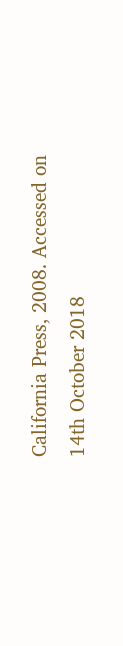California Press, 2008. Accessed on 14th October 2018